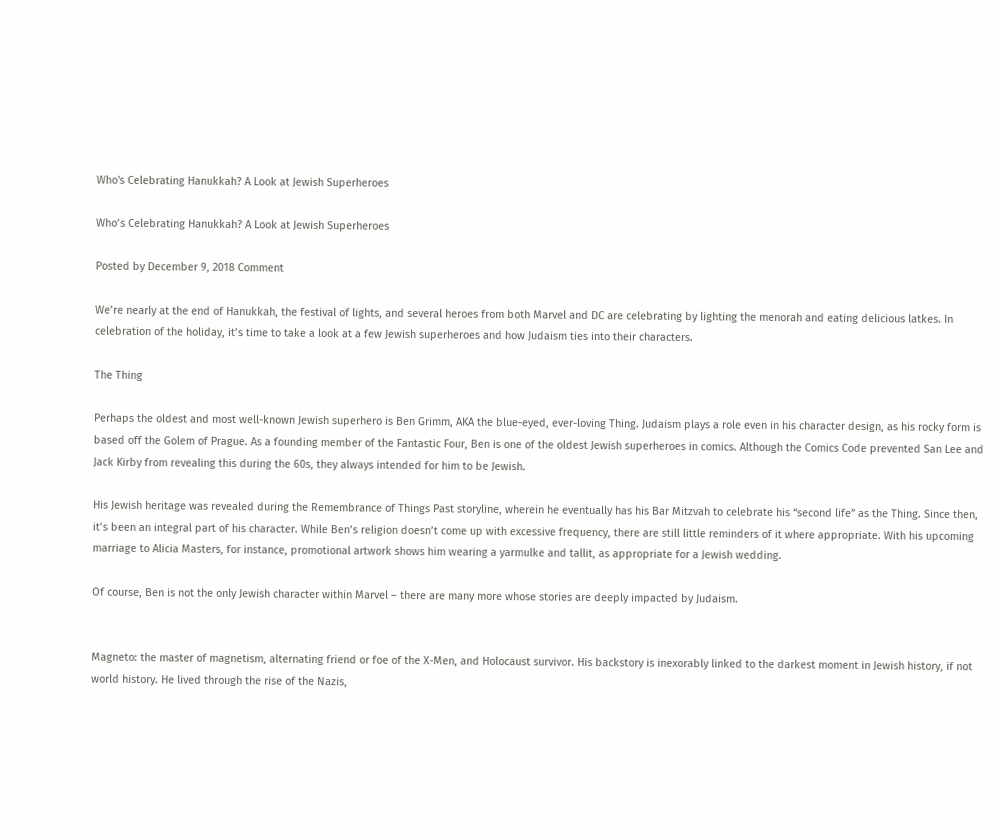Who's Celebrating Hanukkah? A Look at Jewish Superheroes

Who’s Celebrating Hanukkah? A Look at Jewish Superheroes

Posted by December 9, 2018 Comment

We’re nearly at the end of Hanukkah, the festival of lights, and several heroes from both Marvel and DC are celebrating by lighting the menorah and eating delicious latkes. In celebration of the holiday, it’s time to take a look at a few Jewish superheroes and how Judaism ties into their characters.

The Thing

Perhaps the oldest and most well-known Jewish superhero is Ben Grimm, AKA the blue-eyed, ever-loving Thing. Judaism plays a role even in his character design, as his rocky form is based off the Golem of Prague. As a founding member of the Fantastic Four, Ben is one of the oldest Jewish superheroes in comics. Although the Comics Code prevented San Lee and Jack Kirby from revealing this during the 60s, they always intended for him to be Jewish.

His Jewish heritage was revealed during the Remembrance of Things Past storyline, wherein he eventually has his Bar Mitzvah to celebrate his “second life” as the Thing. Since then, it’s been an integral part of his character. While Ben’s religion doesn’t come up with excessive frequency, there are still little reminders of it where appropriate. With his upcoming marriage to Alicia Masters, for instance, promotional artwork shows him wearing a yarmulke and tallit, as appropriate for a Jewish wedding.

Of course, Ben is not the only Jewish character within Marvel – there are many more whose stories are deeply impacted by Judaism.


Magneto: the master of magnetism, alternating friend or foe of the X-Men, and Holocaust survivor. His backstory is inexorably linked to the darkest moment in Jewish history, if not world history. He lived through the rise of the Nazis,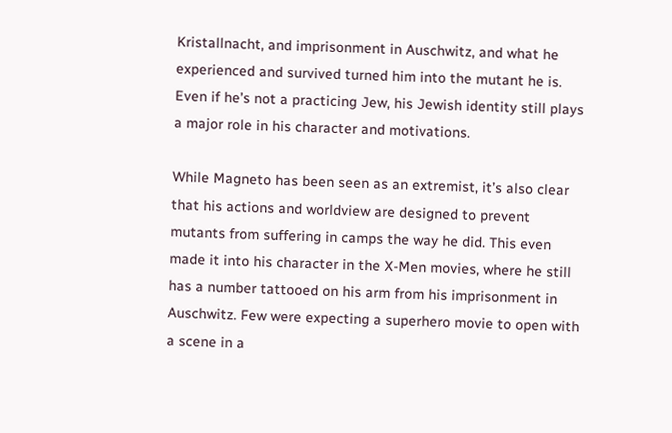Kristallnacht, and imprisonment in Auschwitz, and what he experienced and survived turned him into the mutant he is. Even if he’s not a practicing Jew, his Jewish identity still plays a major role in his character and motivations.

While Magneto has been seen as an extremist, it’s also clear that his actions and worldview are designed to prevent mutants from suffering in camps the way he did. This even made it into his character in the X-Men movies, where he still has a number tattooed on his arm from his imprisonment in Auschwitz. Few were expecting a superhero movie to open with a scene in a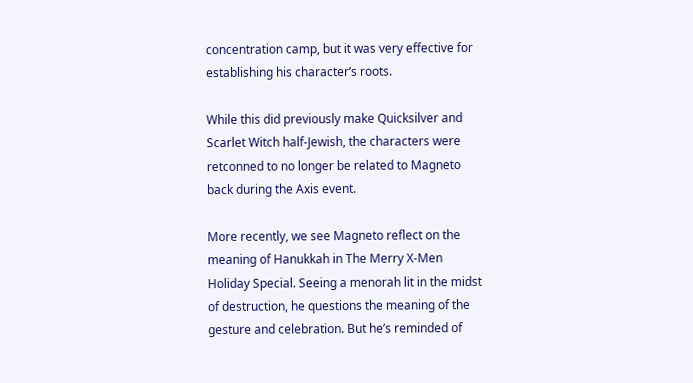concentration camp, but it was very effective for establishing his character’s roots.

While this did previously make Quicksilver and Scarlet Witch half-Jewish, the characters were retconned to no longer be related to Magneto back during the Axis event.

More recently, we see Magneto reflect on the meaning of Hanukkah in The Merry X-Men Holiday Special. Seeing a menorah lit in the midst of destruction, he questions the meaning of the gesture and celebration. But he’s reminded of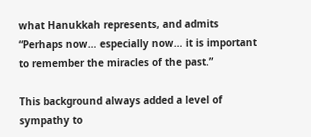what Hanukkah represents, and admits “Perhaps now… especially now… it is important to remember the miracles of the past.”

This background always added a level of sympathy to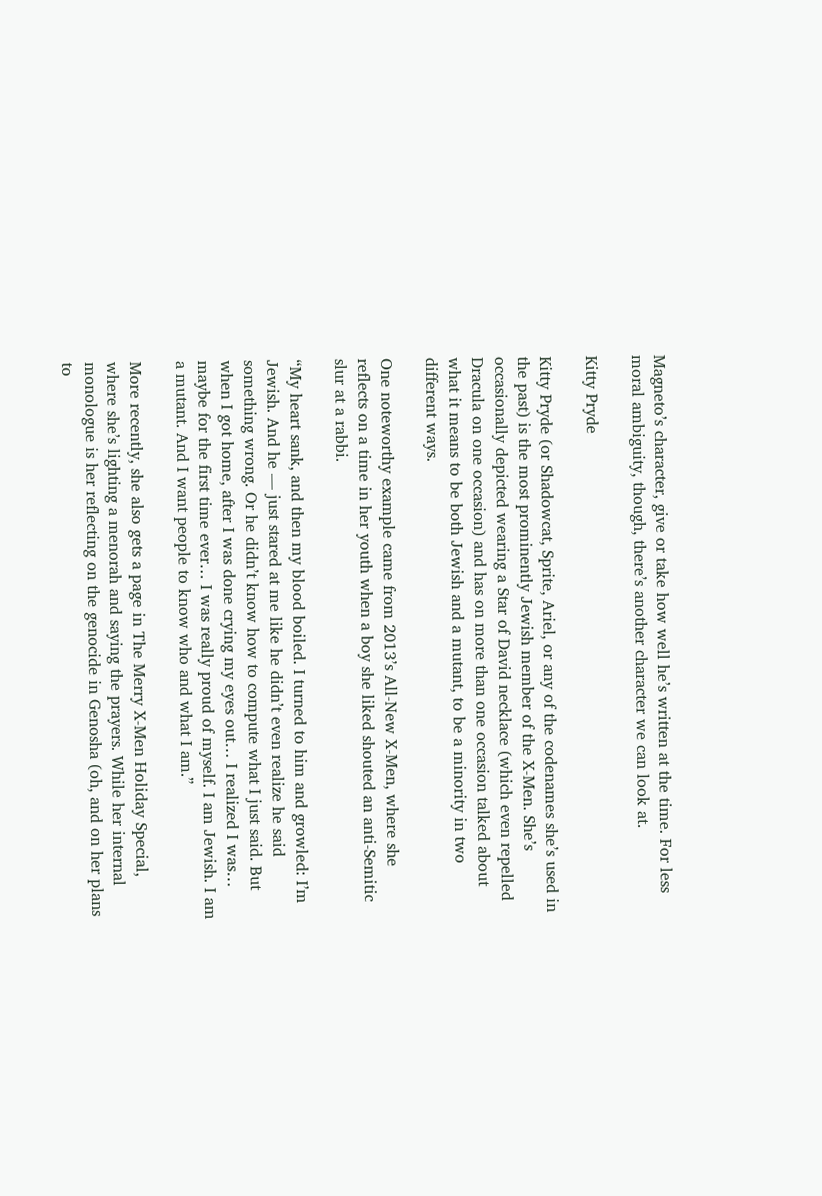Magneto’s character, give or take how well he’s written at the time. For less moral ambiguity, though, there’s another character we can look at.

Kitty Pryde

Kitty Pryde (or Shadowcat, Sprite, Ariel, or any of the codenames she’s used in the past) is the most prominently Jewish member of the X-Men. She’s occasionally depicted wearing a Star of David necklace (which even repelled Dracula on one occasion) and has on more than one occasion talked about what it means to be both Jewish and a mutant, to be a minority in two different ways.

One noteworthy example came from 2013’s All-New X-Men, where she reflects on a time in her youth when a boy she liked shouted an anti-Semitic slur at a rabbi.

“My heart sank, and then my blood boiled. I turned to him and growled: I’m Jewish. And he — just stared at me like he didn’t even realize he said something wrong. Or he didn’t know how to compute what I just said. But when I got home, after I was done crying my eyes out… I realized I was… maybe for the first time ever… I was really proud of myself. I am Jewish. I am a mutant. And I want people to know who and what I am.”

More recently, she also gets a page in The Merry X-Men Holiday Special, where she’s lighting a menorah and saying the prayers. While her internal monologue is her reflecting on the genocide in Genosha (oh, and on her plans to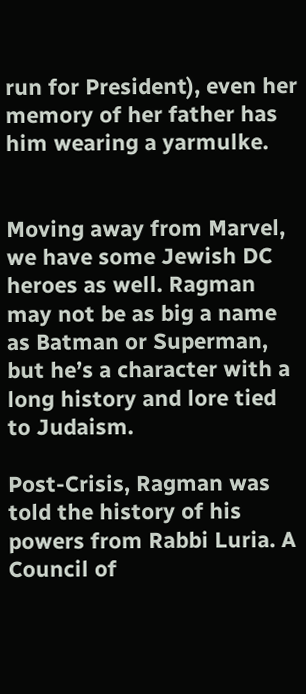run for President), even her memory of her father has him wearing a yarmulke.


Moving away from Marvel, we have some Jewish DC heroes as well. Ragman may not be as big a name as Batman or Superman, but he’s a character with a long history and lore tied to Judaism.

Post-Crisis, Ragman was told the history of his powers from Rabbi Luria. A Council of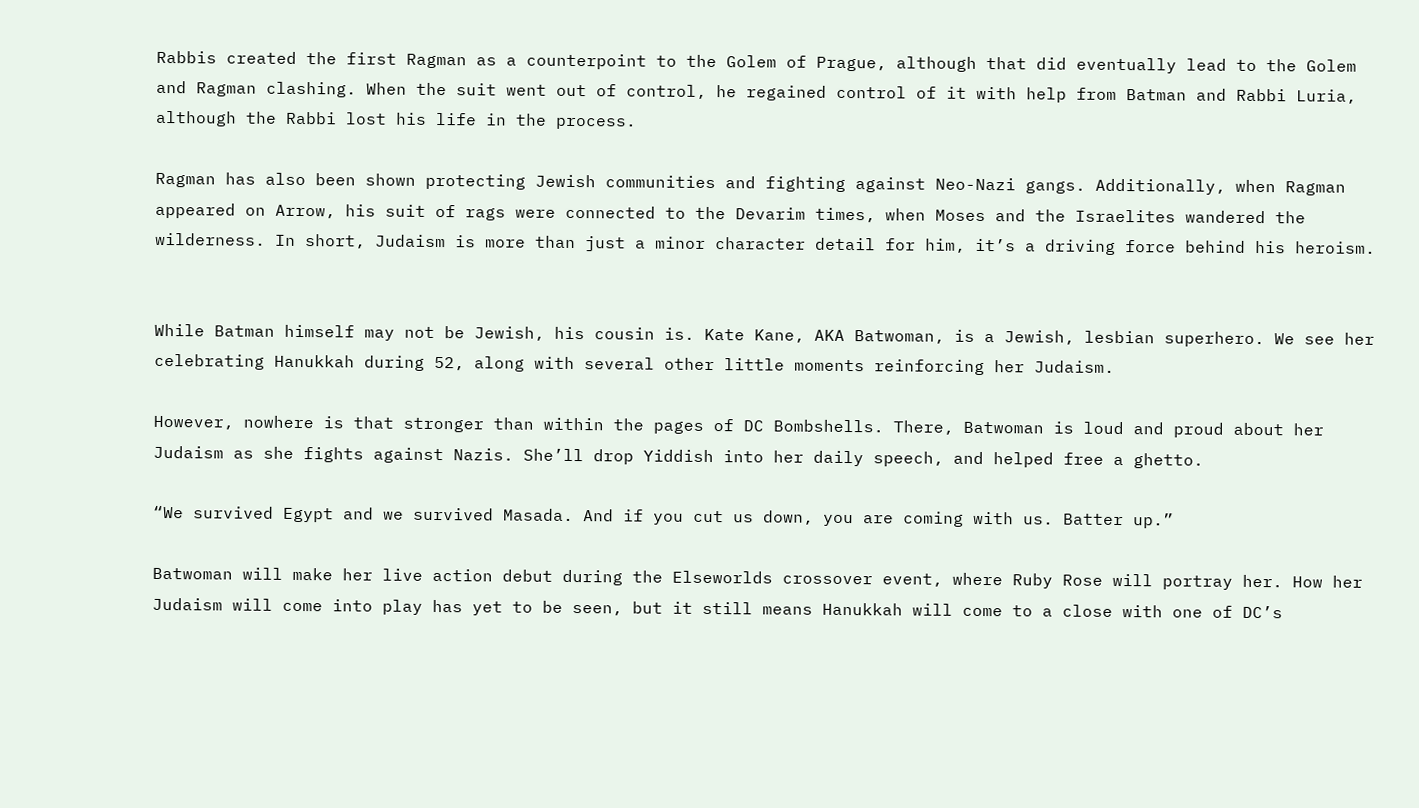Rabbis created the first Ragman as a counterpoint to the Golem of Prague, although that did eventually lead to the Golem and Ragman clashing. When the suit went out of control, he regained control of it with help from Batman and Rabbi Luria, although the Rabbi lost his life in the process.

Ragman has also been shown protecting Jewish communities and fighting against Neo-Nazi gangs. Additionally, when Ragman appeared on Arrow, his suit of rags were connected to the Devarim times, when Moses and the Israelites wandered the wilderness. In short, Judaism is more than just a minor character detail for him, it’s a driving force behind his heroism.


While Batman himself may not be Jewish, his cousin is. Kate Kane, AKA Batwoman, is a Jewish, lesbian superhero. We see her celebrating Hanukkah during 52, along with several other little moments reinforcing her Judaism.

However, nowhere is that stronger than within the pages of DC Bombshells. There, Batwoman is loud and proud about her Judaism as she fights against Nazis. She’ll drop Yiddish into her daily speech, and helped free a ghetto.

“We survived Egypt and we survived Masada. And if you cut us down, you are coming with us. Batter up.”

Batwoman will make her live action debut during the Elseworlds crossover event, where Ruby Rose will portray her. How her Judaism will come into play has yet to be seen, but it still means Hanukkah will come to a close with one of DC’s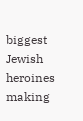biggest Jewish heroines making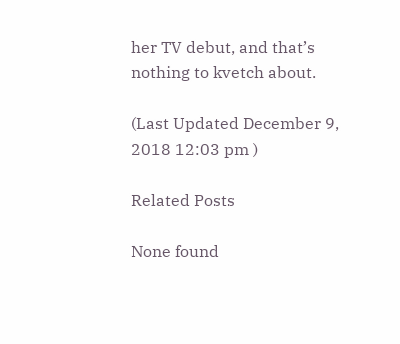her TV debut, and that’s nothing to kvetch about.

(Last Updated December 9, 2018 12:03 pm )

Related Posts

None found